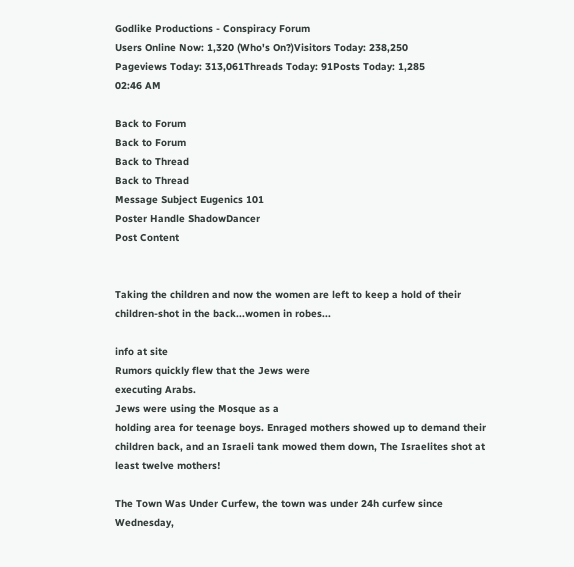Godlike Productions - Conspiracy Forum
Users Online Now: 1,320 (Who's On?)Visitors Today: 238,250
Pageviews Today: 313,061Threads Today: 91Posts Today: 1,285
02:46 AM

Back to Forum
Back to Forum
Back to Thread
Back to Thread
Message Subject Eugenics 101
Poster Handle ShadowDancer
Post Content


Taking the children and now the women are left to keep a hold of their children-shot in the back...women in robes...

info at site
Rumors quickly flew that the Jews were
executing Arabs.
Jews were using the Mosque as a
holding area for teenage boys. Enraged mothers showed up to demand their children back, and an Israeli tank mowed them down, The Israelites shot at least twelve mothers!

The Town Was Under Curfew, the town was under 24h curfew since Wednesday,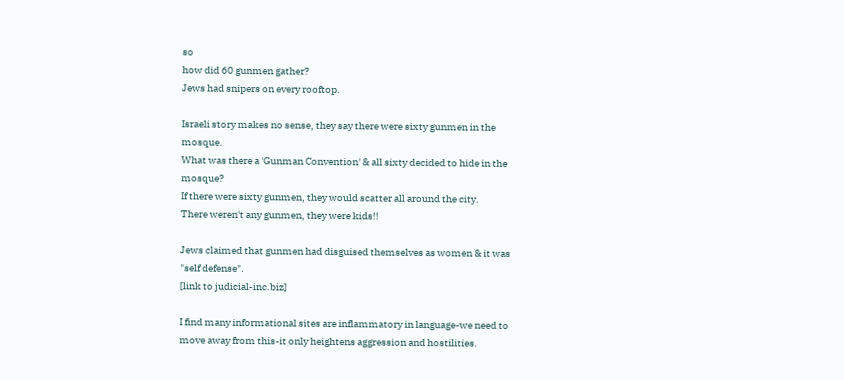so
how did 60 gunmen gather?
Jews had snipers on every rooftop.

Israeli story makes no sense, they say there were sixty gunmen in the mosque.
What was there a 'Gunman Convention' & all sixty decided to hide in the mosque?
If there were sixty gunmen, they would scatter all around the city.
There weren't any gunmen, they were kids!!

Jews claimed that gunmen had disguised themselves as women & it was "self defense".
[link to judicial-inc.biz]

I find many informational sites are inflammatory in language-we need to move away from this-it only heightens aggression and hostilities.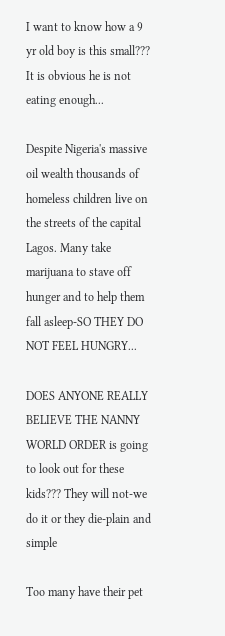I want to know how a 9 yr old boy is this small??? It is obvious he is not eating enough...

Despite Nigeria's massive oil wealth thousands of homeless children live on the streets of the capital Lagos. Many take marijuana to stave off hunger and to help them fall asleep-SO THEY DO NOT FEEL HUNGRY...

DOES ANYONE REALLY BELIEVE THE NANNY WORLD ORDER is going to look out for these kids??? They will not-we do it or they die-plain and simple

Too many have their pet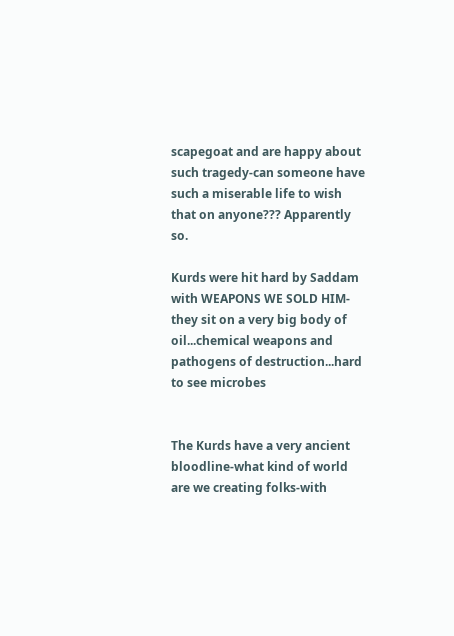scapegoat and are happy about such tragedy-can someone have such a miserable life to wish that on anyone??? Apparently so.

Kurds were hit hard by Saddam with WEAPONS WE SOLD HIM-they sit on a very big body of oil...chemical weapons and pathogens of destruction...hard to see microbes


The Kurds have a very ancient bloodline-what kind of world are we creating folks-with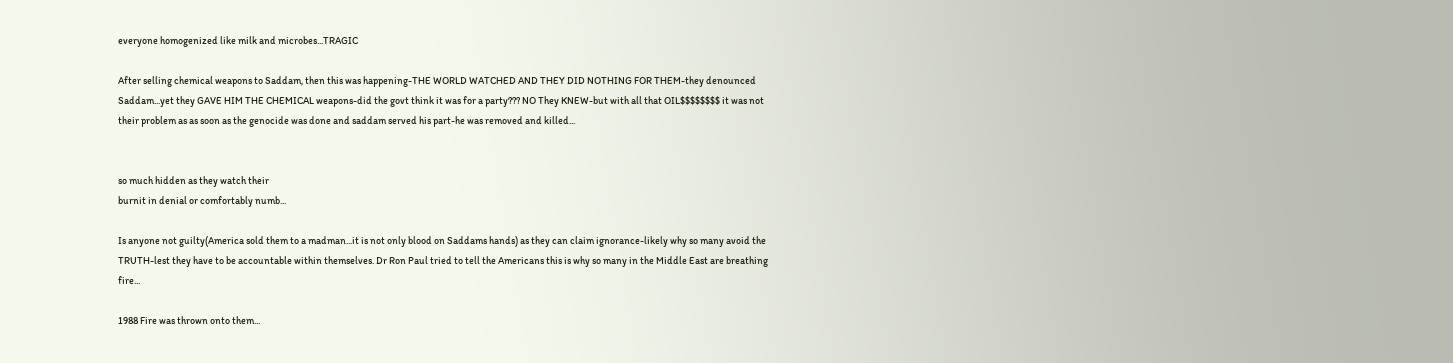everyone homogenized like milk and microbes...TRAGIC

After selling chemical weapons to Saddam, then this was happening-THE WORLD WATCHED AND THEY DID NOTHING FOR THEM-they denounced Saddam...yet they GAVE HIM THE CHEMICAL weapons-did the govt think it was for a party??? NO They KNEW-but with all that OIL$$$$$$$$ it was not their problem as as soon as the genocide was done and saddam served his part-he was removed and killed...


so much hidden as they watch their
burnit in denial or comfortably numb...

Is anyone not guilty(America sold them to a madman...it is not only blood on Saddams hands) as they can claim ignorance-likely why so many avoid the TRUTH-lest they have to be accountable within themselves. Dr Ron Paul tried to tell the Americans this is why so many in the Middle East are breathing fire...

1988 Fire was thrown onto them...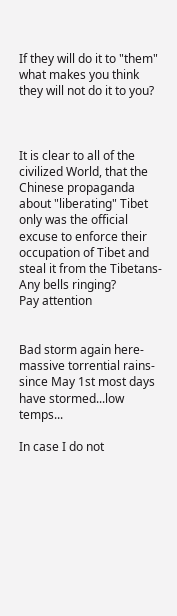If they will do it to "them" what makes you think they will not do it to you?



It is clear to all of the civilized World, that the Chinese propaganda about "liberating" Tibet only was the official excuse to enforce their occupation of Tibet and steal it from the Tibetans-Any bells ringing?
Pay attention


Bad storm again here-massive torrential rains-since May 1st most days have stormed...low temps...

In case I do not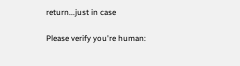return...just in case

Please verify you're human: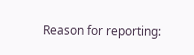Reason for reporting: